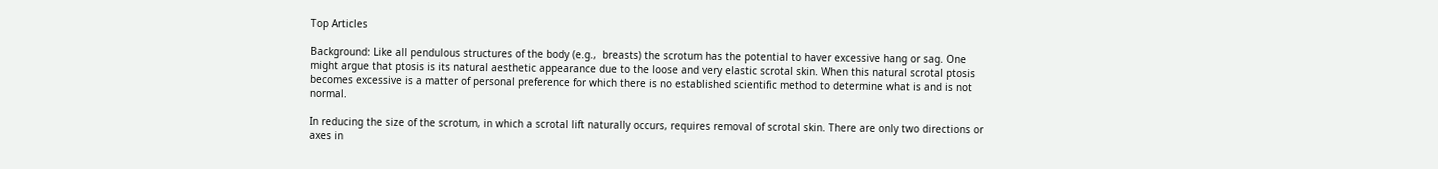Top Articles

Background: Like all pendulous structures of the body (e.g.,  breasts) the scrotum has the potential to haver excessive hang or sag. One might argue that ptosis is its natural aesthetic appearance due to the loose and very elastic scrotal skin. When this natural scrotal ptosis becomes excessive is a matter of personal preference for which there is no established scientific method to determine what is and is not normal.

In reducing the size of the scrotum, in which a scrotal lift naturally occurs, requires removal of scrotal skin. There are only two directions or axes in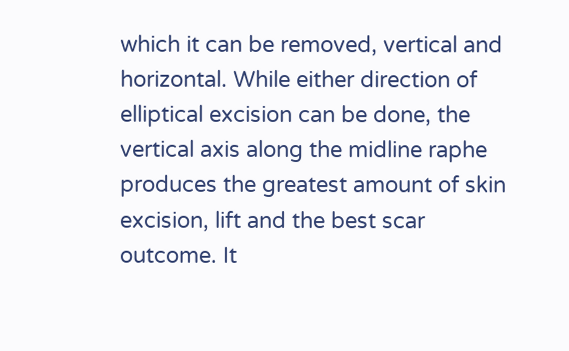which it can be removed, vertical and horizontal. While either direction of elliptical excision can be done, the vertical axis along the midline raphe produces the greatest amount of skin excision, lift and the best scar outcome. It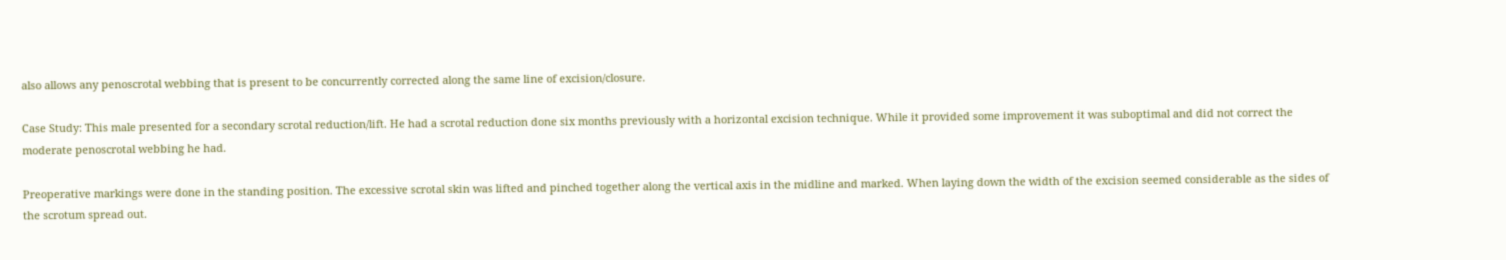also allows any penoscrotal webbing that is present to be concurrently corrected along the same line of excision/closure.

Case Study: This male presented for a secondary scrotal reduction/lift. He had a scrotal reduction done six months previously with a horizontal excision technique. While it provided some improvement it was suboptimal and did not correct the moderate penoscrotal webbing he had.

Preoperative markings were done in the standing position. The excessive scrotal skin was lifted and pinched together along the vertical axis in the midline and marked. When laying down the width of the excision seemed considerable as the sides of the scrotum spread out.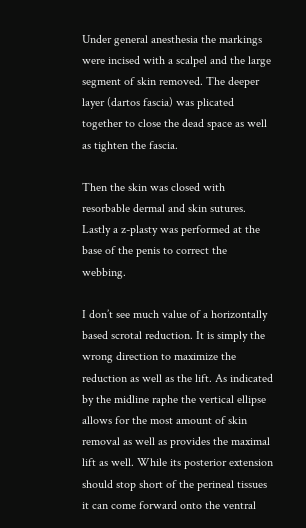Under general anesthesia the markings were incised with a scalpel and the large segment of skin removed. The deeper layer (dartos fascia) was plicated together to close the dead space as well as tighten the fascia.

Then the skin was closed with resorbable dermal and skin sutures. Lastly a z-plasty was performed at the base of the penis to correct the webbing.

I don’t see much value of a horizontally based scrotal reduction. It is simply the wrong direction to maximize the reduction as well as the lift. As indicated by the midline raphe the vertical ellipse allows for the most amount of skin removal as well as provides the maximal lift as well. While its posterior extension should stop short of the perineal tissues it can come forward onto the ventral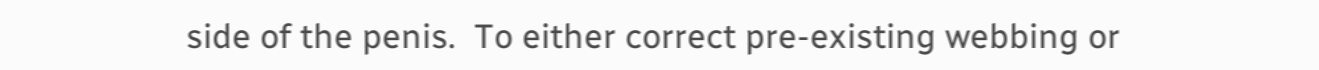side of the penis.  To either correct pre-existing webbing or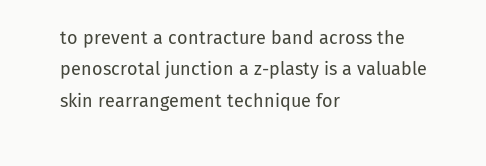to prevent a contracture band across the penoscrotal junction a z-plasty is a valuable skin rearrangement technique for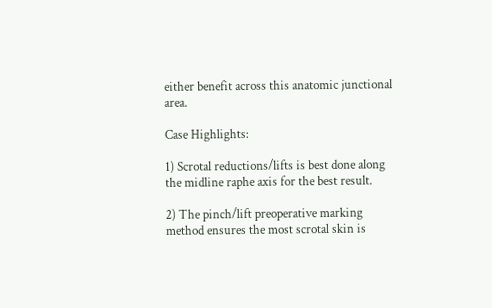either benefit across this anatomic junctional area.

Case Highlights:

1) Scrotal reductions/lifts is best done along the midline raphe axis for the best result.

2) The pinch/lift preoperative marking method ensures the most scrotal skin is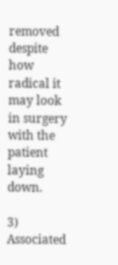removed despite how radical it may look in surgery with the patient laying down.

3) Associated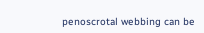penoscrotal webbing can be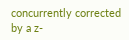concurrently corrected by a z-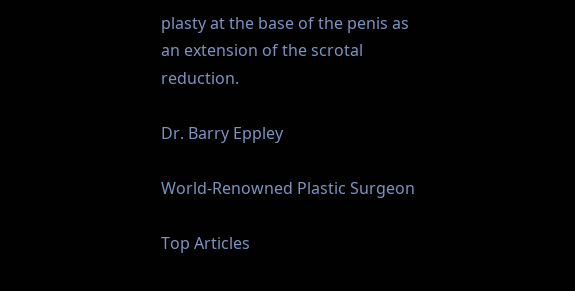plasty at the base of the penis as an extension of the scrotal reduction.

Dr. Barry Eppley

World-Renowned Plastic Surgeon

Top Articles